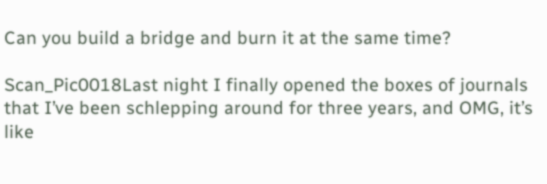Can you build a bridge and burn it at the same time?

Scan_Pic0018Last night I finally opened the boxes of journals that I’ve been schlepping around for three years, and OMG, it’s like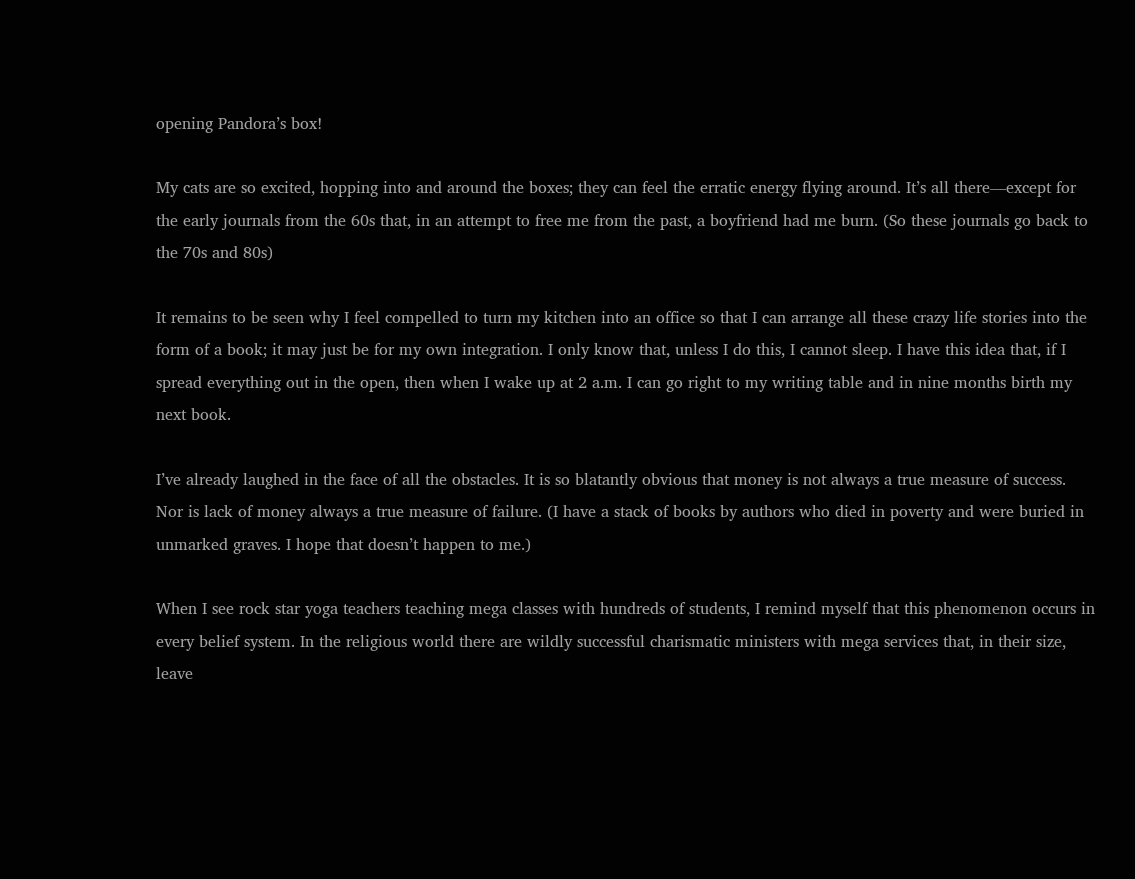opening Pandora’s box!

My cats are so excited, hopping into and around the boxes; they can feel the erratic energy flying around. It’s all there—except for the early journals from the 60s that, in an attempt to free me from the past, a boyfriend had me burn. (So these journals go back to the 70s and 80s)

It remains to be seen why I feel compelled to turn my kitchen into an office so that I can arrange all these crazy life stories into the form of a book; it may just be for my own integration. I only know that, unless I do this, I cannot sleep. I have this idea that, if I spread everything out in the open, then when I wake up at 2 a.m. I can go right to my writing table and in nine months birth my next book.

I’ve already laughed in the face of all the obstacles. It is so blatantly obvious that money is not always a true measure of success. Nor is lack of money always a true measure of failure. (I have a stack of books by authors who died in poverty and were buried in unmarked graves. I hope that doesn’t happen to me.)

When I see rock star yoga teachers teaching mega classes with hundreds of students, I remind myself that this phenomenon occurs in every belief system. In the religious world there are wildly successful charismatic ministers with mega services that, in their size, leave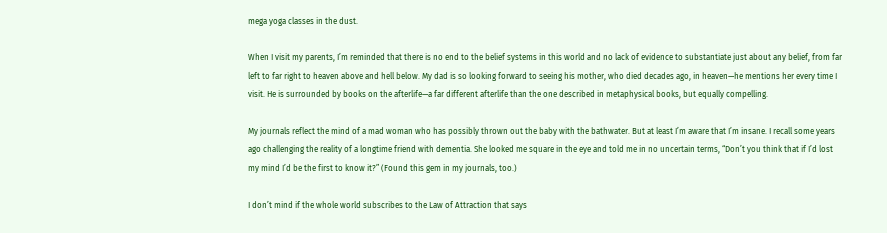mega yoga classes in the dust.

When I visit my parents, I’m reminded that there is no end to the belief systems in this world and no lack of evidence to substantiate just about any belief, from far left to far right to heaven above and hell below. My dad is so looking forward to seeing his mother, who died decades ago, in heaven—he mentions her every time I visit. He is surrounded by books on the afterlife—a far different afterlife than the one described in metaphysical books, but equally compelling.

My journals reflect the mind of a mad woman who has possibly thrown out the baby with the bathwater. But at least I’m aware that I’m insane. I recall some years ago challenging the reality of a longtime friend with dementia. She looked me square in the eye and told me in no uncertain terms, “Don’t you think that if I’d lost my mind I’d be the first to know it?” (Found this gem in my journals, too.)

I don’t mind if the whole world subscribes to the Law of Attraction that says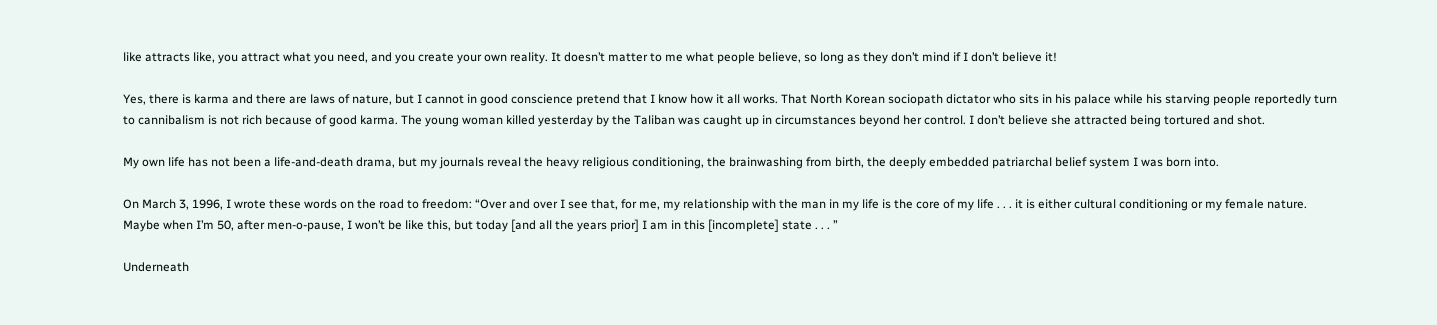like attracts like, you attract what you need, and you create your own reality. It doesn’t matter to me what people believe, so long as they don’t mind if I don’t believe it!

Yes, there is karma and there are laws of nature, but I cannot in good conscience pretend that I know how it all works. That North Korean sociopath dictator who sits in his palace while his starving people reportedly turn to cannibalism is not rich because of good karma. The young woman killed yesterday by the Taliban was caught up in circumstances beyond her control. I don’t believe she attracted being tortured and shot.

My own life has not been a life-and-death drama, but my journals reveal the heavy religious conditioning, the brainwashing from birth, the deeply embedded patriarchal belief system I was born into.

On March 3, 1996, I wrote these words on the road to freedom: “Over and over I see that, for me, my relationship with the man in my life is the core of my life . . . it is either cultural conditioning or my female nature. Maybe when I’m 50, after men-o-pause, I won’t be like this, but today [and all the years prior] I am in this [incomplete] state . . . ”

Underneath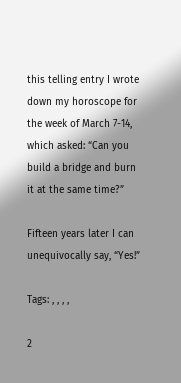this telling entry I wrote down my horoscope for the week of March 7-14, which asked: “Can you build a bridge and burn it at the same time?”

Fifteen years later I can unequivocally say, “Yes!”

Tags: , , , ,

2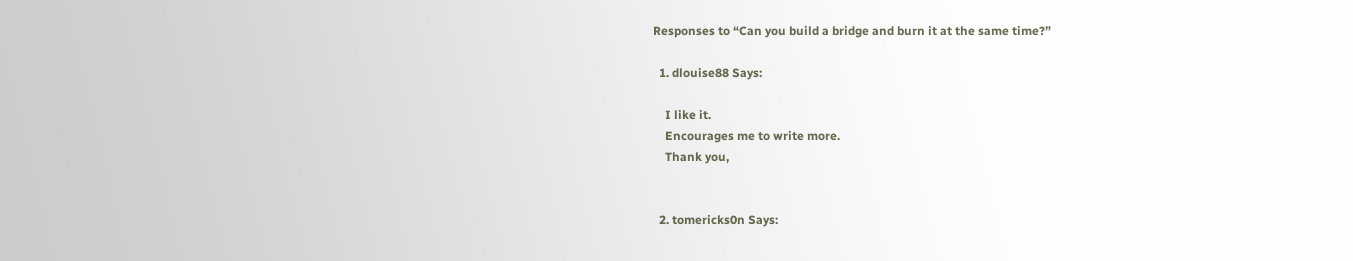Responses to “Can you build a bridge and burn it at the same time?”

  1. dlouise88 Says:

    I like it.
    Encourages me to write more.
    Thank you,


  2. tomericks0n Says: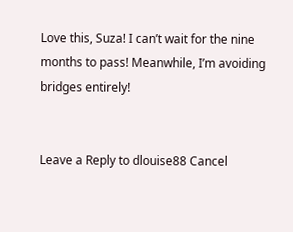Love this, Suza! I can’t wait for the nine months to pass! Meanwhile, I’m avoiding bridges entirely!


Leave a Reply to dlouise88 Cancel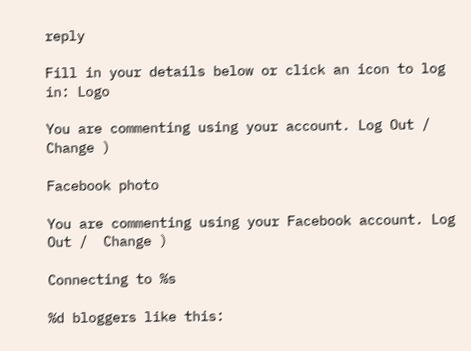reply

Fill in your details below or click an icon to log in: Logo

You are commenting using your account. Log Out /  Change )

Facebook photo

You are commenting using your Facebook account. Log Out /  Change )

Connecting to %s

%d bloggers like this: